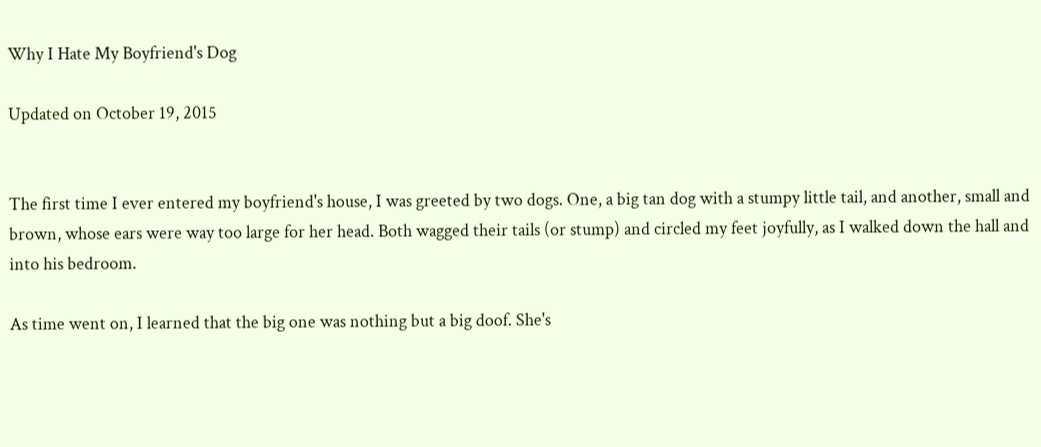Why I Hate My Boyfriend's Dog

Updated on October 19, 2015


The first time I ever entered my boyfriend's house, I was greeted by two dogs. One, a big tan dog with a stumpy little tail, and another, small and brown, whose ears were way too large for her head. Both wagged their tails (or stump) and circled my feet joyfully, as I walked down the hall and into his bedroom.

As time went on, I learned that the big one was nothing but a big doof. She's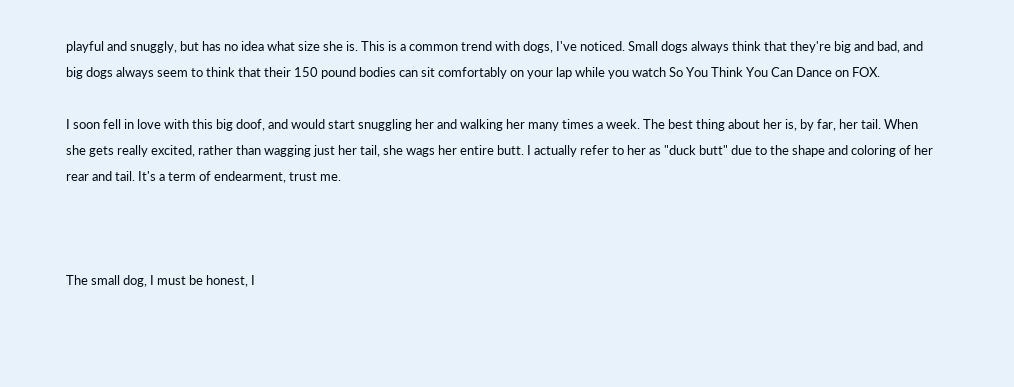playful and snuggly, but has no idea what size she is. This is a common trend with dogs, I've noticed. Small dogs always think that they're big and bad, and big dogs always seem to think that their 150 pound bodies can sit comfortably on your lap while you watch So You Think You Can Dance on FOX.

I soon fell in love with this big doof, and would start snuggling her and walking her many times a week. The best thing about her is, by far, her tail. When she gets really excited, rather than wagging just her tail, she wags her entire butt. I actually refer to her as "duck butt" due to the shape and coloring of her rear and tail. It's a term of endearment, trust me.



The small dog, I must be honest, I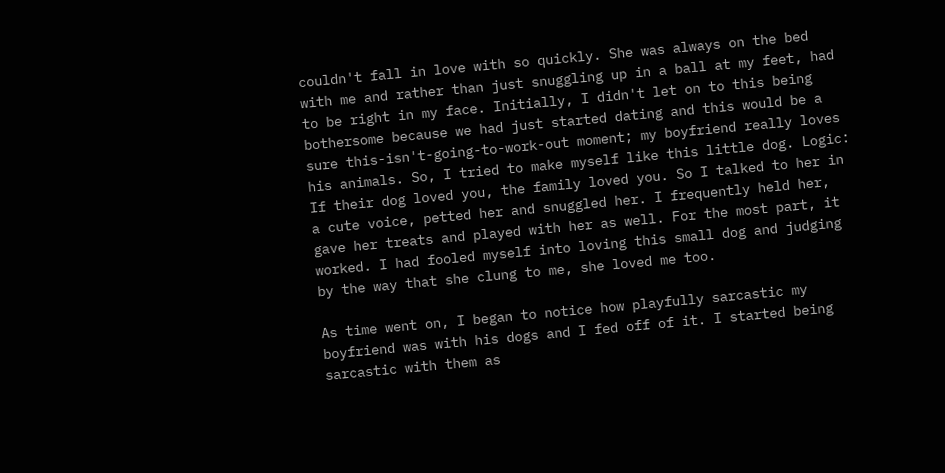couldn't fall in love with so quickly. She was always on the bed with me and rather than just snuggling up in a ball at my feet, had to be right in my face. Initially, I didn't let on to this being bothersome because we had just started dating and this would be a sure this-isn't-going-to-work-out moment; my boyfriend really loves his animals. So, I tried to make myself like this little dog. Logic: If their dog loved you, the family loved you. So I talked to her in a cute voice, petted her and snuggled her. I frequently held her, gave her treats and played with her as well. For the most part, it worked. I had fooled myself into loving this small dog and judging by the way that she clung to me, she loved me too.

As time went on, I began to notice how playfully sarcastic my boyfriend was with his dogs and I fed off of it. I started being sarcastic with them as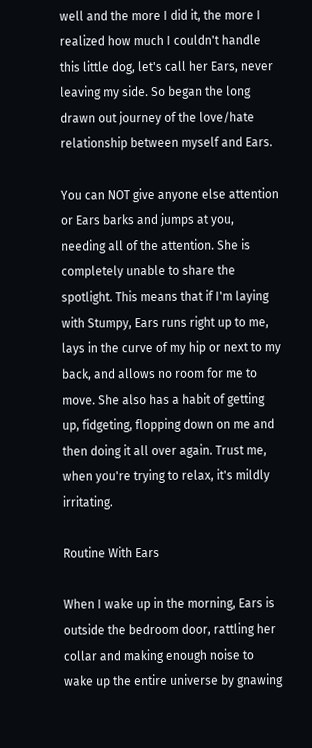well and the more I did it, the more I realized how much I couldn't handle this little dog, let's call her Ears, never leaving my side. So began the long drawn out journey of the love/hate relationship between myself and Ears.

You can NOT give anyone else attention or Ears barks and jumps at you, needing all of the attention. She is completely unable to share the spotlight. This means that if I'm laying with Stumpy, Ears runs right up to me, lays in the curve of my hip or next to my back, and allows no room for me to move. She also has a habit of getting up, fidgeting, flopping down on me and then doing it all over again. Trust me, when you're trying to relax, it's mildly irritating.

Routine With Ears

When I wake up in the morning, Ears is outside the bedroom door, rattling her collar and making enough noise to wake up the entire universe by gnawing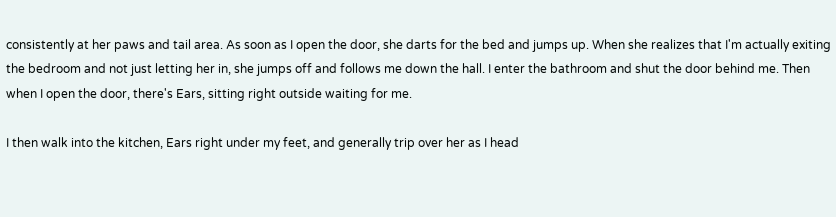consistently at her paws and tail area. As soon as I open the door, she darts for the bed and jumps up. When she realizes that I'm actually exiting the bedroom and not just letting her in, she jumps off and follows me down the hall. I enter the bathroom and shut the door behind me. Then when I open the door, there's Ears, sitting right outside waiting for me.

I then walk into the kitchen, Ears right under my feet, and generally trip over her as I head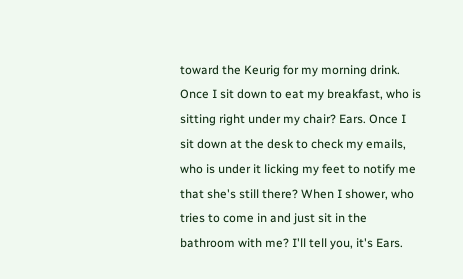toward the Keurig for my morning drink. Once I sit down to eat my breakfast, who is sitting right under my chair? Ears. Once I sit down at the desk to check my emails, who is under it licking my feet to notify me that she's still there? When I shower, who tries to come in and just sit in the bathroom with me? I'll tell you, it's Ears.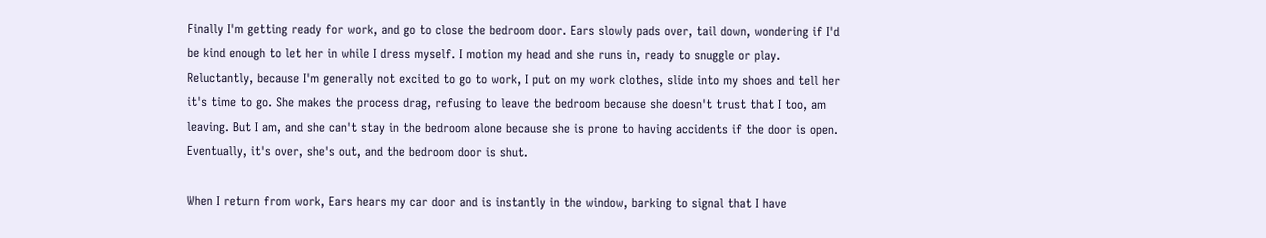Finally I'm getting ready for work, and go to close the bedroom door. Ears slowly pads over, tail down, wondering if I'd be kind enough to let her in while I dress myself. I motion my head and she runs in, ready to snuggle or play. Reluctantly, because I'm generally not excited to go to work, I put on my work clothes, slide into my shoes and tell her it's time to go. She makes the process drag, refusing to leave the bedroom because she doesn't trust that I too, am leaving. But I am, and she can't stay in the bedroom alone because she is prone to having accidents if the door is open. Eventually, it's over, she's out, and the bedroom door is shut.

When I return from work, Ears hears my car door and is instantly in the window, barking to signal that I have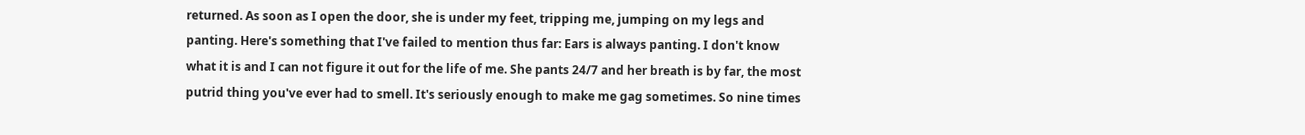returned. As soon as I open the door, she is under my feet, tripping me, jumping on my legs and panting. Here's something that I've failed to mention thus far: Ears is always panting. I don't know what it is and I can not figure it out for the life of me. She pants 24/7 and her breath is by far, the most putrid thing you've ever had to smell. It's seriously enough to make me gag sometimes. So nine times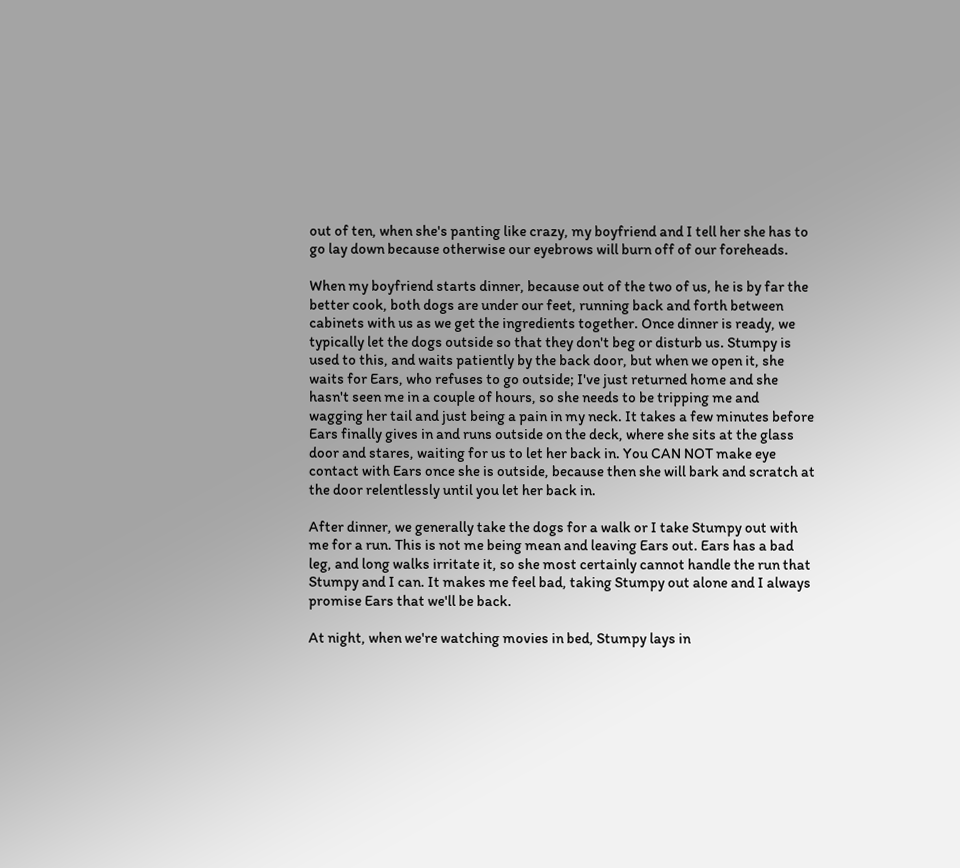out of ten, when she's panting like crazy, my boyfriend and I tell her she has to go lay down because otherwise our eyebrows will burn off of our foreheads.

When my boyfriend starts dinner, because out of the two of us, he is by far the better cook, both dogs are under our feet, running back and forth between cabinets with us as we get the ingredients together. Once dinner is ready, we typically let the dogs outside so that they don't beg or disturb us. Stumpy is used to this, and waits patiently by the back door, but when we open it, she waits for Ears, who refuses to go outside; I've just returned home and she hasn't seen me in a couple of hours, so she needs to be tripping me and wagging her tail and just being a pain in my neck. It takes a few minutes before Ears finally gives in and runs outside on the deck, where she sits at the glass door and stares, waiting for us to let her back in. You CAN NOT make eye contact with Ears once she is outside, because then she will bark and scratch at the door relentlessly until you let her back in.

After dinner, we generally take the dogs for a walk or I take Stumpy out with me for a run. This is not me being mean and leaving Ears out. Ears has a bad leg, and long walks irritate it, so she most certainly cannot handle the run that Stumpy and I can. It makes me feel bad, taking Stumpy out alone and I always promise Ears that we'll be back.

At night, when we're watching movies in bed, Stumpy lays in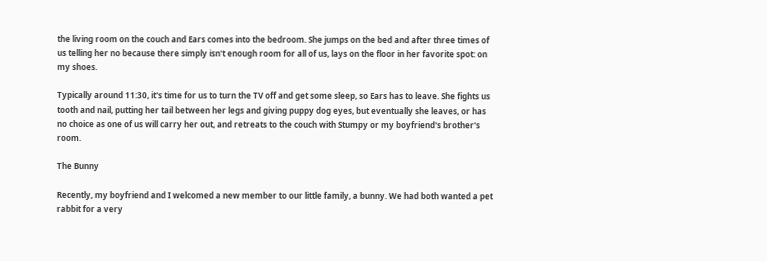the living room on the couch and Ears comes into the bedroom. She jumps on the bed and after three times of us telling her no because there simply isn't enough room for all of us, lays on the floor in her favorite spot: on my shoes.

Typically around 11:30, it's time for us to turn the TV off and get some sleep, so Ears has to leave. She fights us tooth and nail, putting her tail between her legs and giving puppy dog eyes, but eventually she leaves, or has no choice as one of us will carry her out, and retreats to the couch with Stumpy or my boyfriend's brother's room.

The Bunny

Recently, my boyfriend and I welcomed a new member to our little family, a bunny. We had both wanted a pet rabbit for a very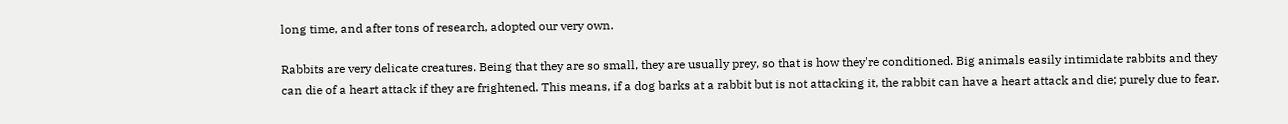long time, and after tons of research, adopted our very own.

Rabbits are very delicate creatures. Being that they are so small, they are usually prey, so that is how they're conditioned. Big animals easily intimidate rabbits and they can die of a heart attack if they are frightened. This means, if a dog barks at a rabbit but is not attacking it, the rabbit can have a heart attack and die; purely due to fear.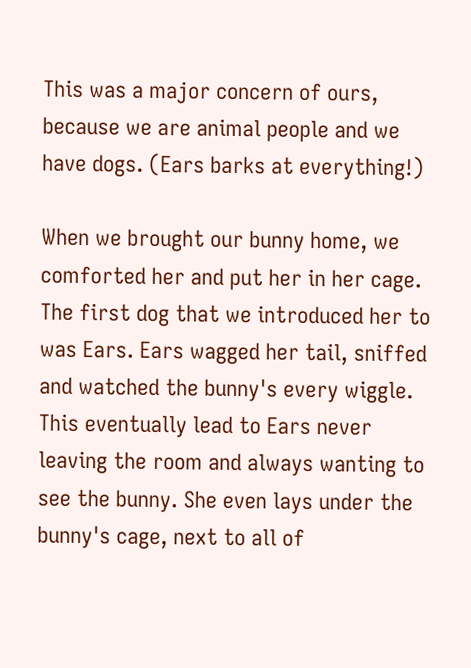This was a major concern of ours, because we are animal people and we have dogs. (Ears barks at everything!)

When we brought our bunny home, we comforted her and put her in her cage. The first dog that we introduced her to was Ears. Ears wagged her tail, sniffed and watched the bunny's every wiggle. This eventually lead to Ears never leaving the room and always wanting to see the bunny. She even lays under the bunny's cage, next to all of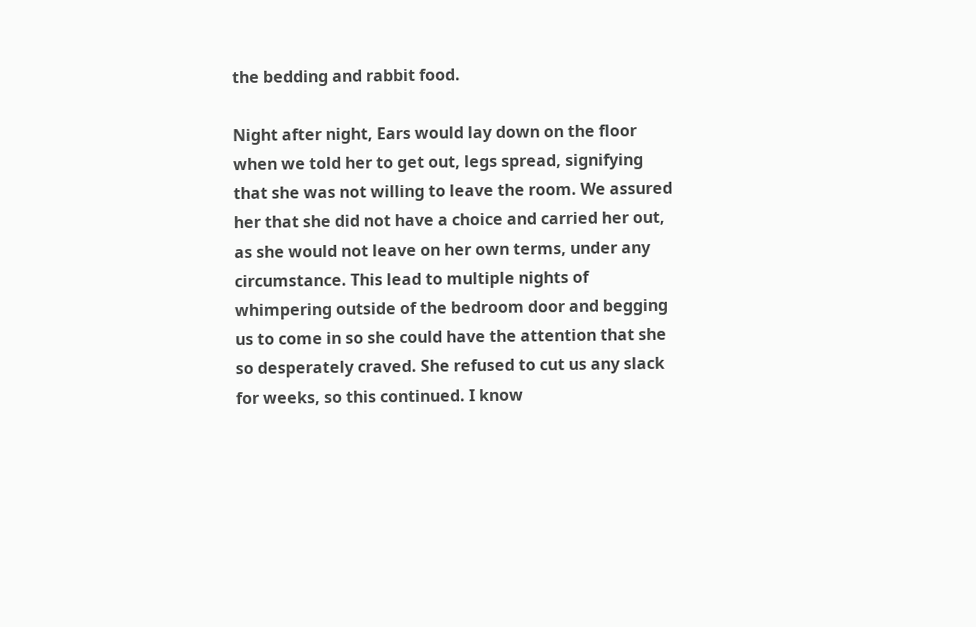the bedding and rabbit food.

Night after night, Ears would lay down on the floor when we told her to get out, legs spread, signifying that she was not willing to leave the room. We assured her that she did not have a choice and carried her out, as she would not leave on her own terms, under any circumstance. This lead to multiple nights of whimpering outside of the bedroom door and begging us to come in so she could have the attention that she so desperately craved. She refused to cut us any slack for weeks, so this continued. I know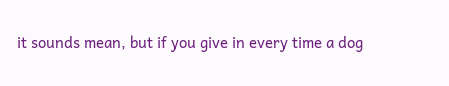it sounds mean, but if you give in every time a dog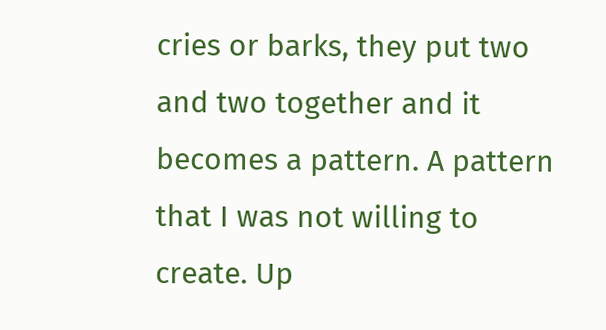cries or barks, they put two and two together and it becomes a pattern. A pattern that I was not willing to create. Up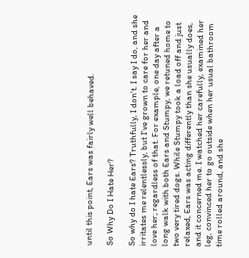until this point, Ears was fairly well behaved.

So Why Do I Hate Her?

So why do I hate Ears? Truthfully, I don't. I say I do, and she irritates me relentlessly, but I've grown to care for her and love her; regardless of that. For example, one day after a long walk with both Ears and Stumpy, we retuned home to two very tired dogs. While Stumpy took a load off and just relaxed, Ears was acting differently than she usually does, and it concerned me. I watched her carefully, examined her leg, convinced her to go outside when her usual bathroom time rolled around, and she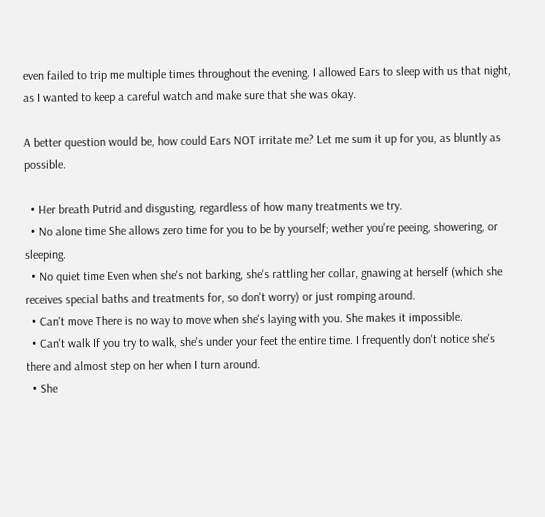even failed to trip me multiple times throughout the evening. I allowed Ears to sleep with us that night, as I wanted to keep a careful watch and make sure that she was okay.

A better question would be, how could Ears NOT irritate me? Let me sum it up for you, as bluntly as possible.

  • Her breath Putrid and disgusting, regardless of how many treatments we try.
  • No alone time She allows zero time for you to be by yourself; wether you're peeing, showering, or sleeping.
  • No quiet time Even when she's not barking, she's rattling her collar, gnawing at herself (which she receives special baths and treatments for, so don't worry) or just romping around.
  • Can't move There is no way to move when she's laying with you. She makes it impossible.
  • Can't walk If you try to walk, she's under your feet the entire time. I frequently don't notice she's there and almost step on her when I turn around.
  • She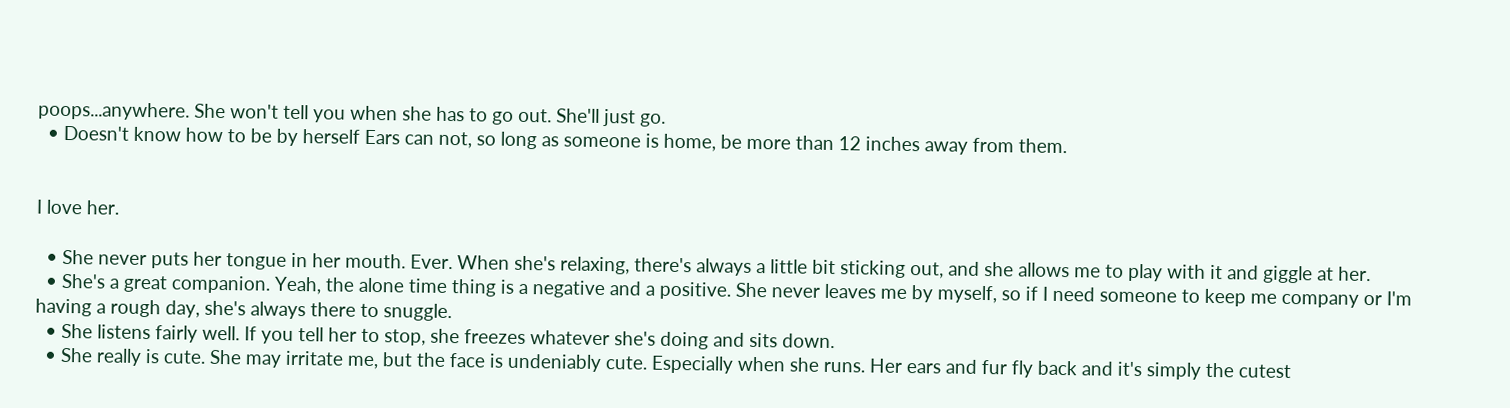poops...anywhere. She won't tell you when she has to go out. She'll just go.
  • Doesn't know how to be by herself Ears can not, so long as someone is home, be more than 12 inches away from them.


I love her.

  • She never puts her tongue in her mouth. Ever. When she's relaxing, there's always a little bit sticking out, and she allows me to play with it and giggle at her.
  • She's a great companion. Yeah, the alone time thing is a negative and a positive. She never leaves me by myself, so if I need someone to keep me company or I'm having a rough day, she's always there to snuggle.
  • She listens fairly well. If you tell her to stop, she freezes whatever she's doing and sits down.
  • She really is cute. She may irritate me, but the face is undeniably cute. Especially when she runs. Her ears and fur fly back and it's simply the cutest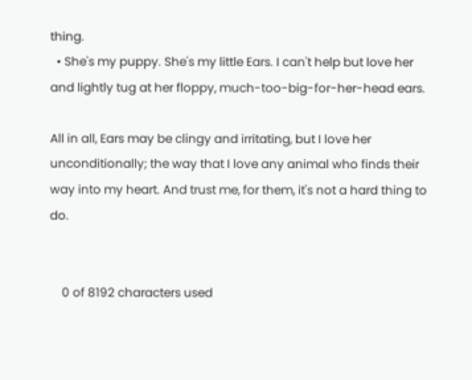thing.
  • She's my puppy. She's my little Ears. I can't help but love her and lightly tug at her floppy, much-too-big-for-her-head ears.

All in all, Ears may be clingy and irritating, but I love her unconditionally; the way that I love any animal who finds their way into my heart. And trust me, for them, it's not a hard thing to do.


    0 of 8192 characters used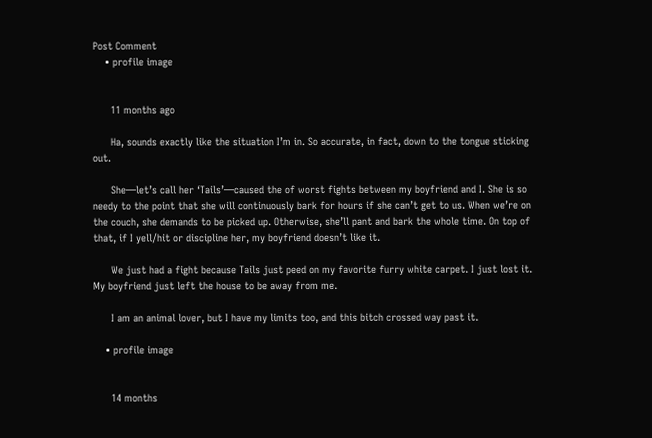Post Comment
    • profile image


      11 months ago

      Ha, sounds exactly like the situation I’m in. So accurate, in fact, down to the tongue sticking out.

      She—let’s call her ‘Tails’—caused the of worst fights between my boyfriend and I. She is so needy to the point that she will continuously bark for hours if she can’t get to us. When we’re on the couch, she demands to be picked up. Otherwise, she’ll pant and bark the whole time. On top of that, if I yell/hit or discipline her, my boyfriend doesn’t like it.

      We just had a fight because Tails just peed on my favorite furry white carpet. I just lost it. My boyfriend just left the house to be away from me.

      I am an animal lover, but I have my limits too, and this bitch crossed way past it.

    • profile image


      14 months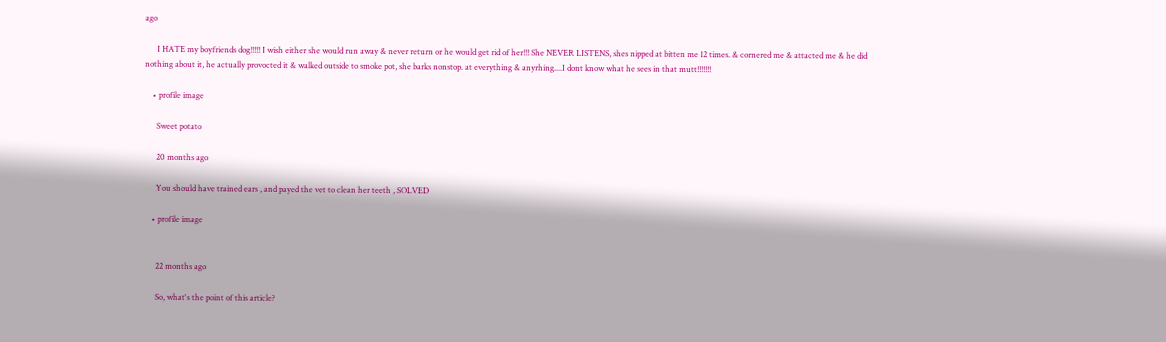ago

      I HATE my boyfriends dog!!!!! I wish either she would run away & never return or he would get rid of her!!! She NEVER LISTENS, shes nipped at bitten me 12 times. & cornered me & attacted me & he did nothing about it, he actually provocted it & walked outside to smoke pot, she barks nonstop. at everything & anyrhing....I dont know what he sees in that mutt!!!!!!!

    • profile image

      Sweet potato

      20 months ago

      You should have trained ears , and payed the vet to clean her teeth , SOLVED

    • profile image


      22 months ago

      So, what's the point of this article?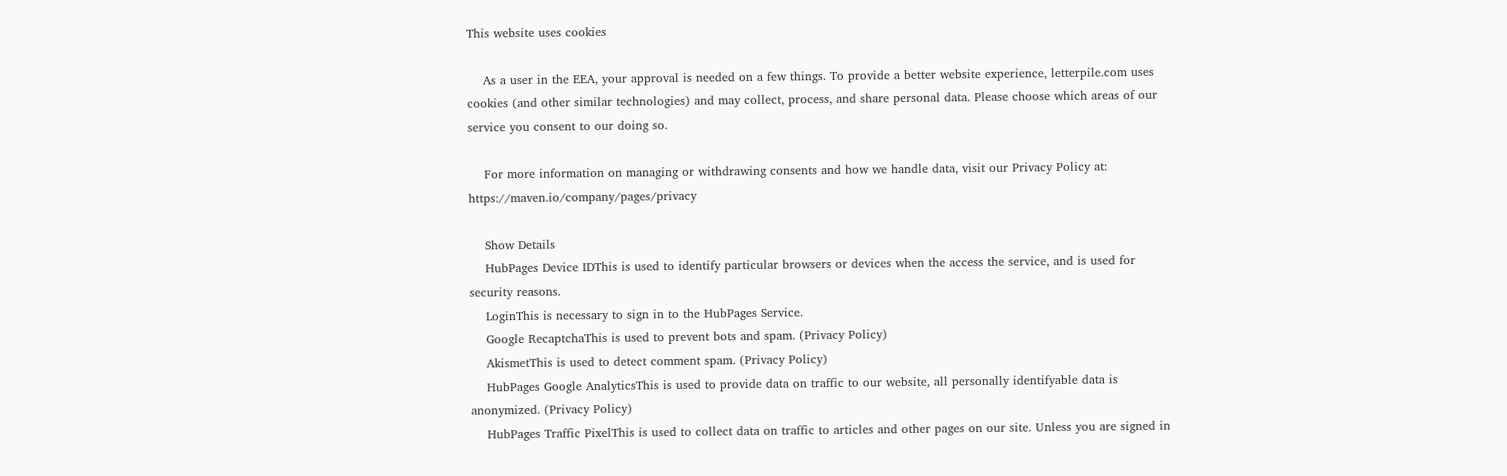This website uses cookies

    As a user in the EEA, your approval is needed on a few things. To provide a better website experience, letterpile.com uses cookies (and other similar technologies) and may collect, process, and share personal data. Please choose which areas of our service you consent to our doing so.

    For more information on managing or withdrawing consents and how we handle data, visit our Privacy Policy at: https://maven.io/company/pages/privacy

    Show Details
    HubPages Device IDThis is used to identify particular browsers or devices when the access the service, and is used for security reasons.
    LoginThis is necessary to sign in to the HubPages Service.
    Google RecaptchaThis is used to prevent bots and spam. (Privacy Policy)
    AkismetThis is used to detect comment spam. (Privacy Policy)
    HubPages Google AnalyticsThis is used to provide data on traffic to our website, all personally identifyable data is anonymized. (Privacy Policy)
    HubPages Traffic PixelThis is used to collect data on traffic to articles and other pages on our site. Unless you are signed in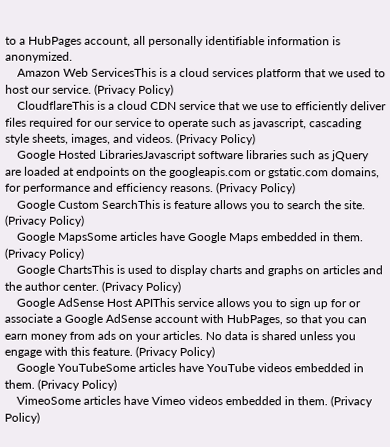to a HubPages account, all personally identifiable information is anonymized.
    Amazon Web ServicesThis is a cloud services platform that we used to host our service. (Privacy Policy)
    CloudflareThis is a cloud CDN service that we use to efficiently deliver files required for our service to operate such as javascript, cascading style sheets, images, and videos. (Privacy Policy)
    Google Hosted LibrariesJavascript software libraries such as jQuery are loaded at endpoints on the googleapis.com or gstatic.com domains, for performance and efficiency reasons. (Privacy Policy)
    Google Custom SearchThis is feature allows you to search the site. (Privacy Policy)
    Google MapsSome articles have Google Maps embedded in them. (Privacy Policy)
    Google ChartsThis is used to display charts and graphs on articles and the author center. (Privacy Policy)
    Google AdSense Host APIThis service allows you to sign up for or associate a Google AdSense account with HubPages, so that you can earn money from ads on your articles. No data is shared unless you engage with this feature. (Privacy Policy)
    Google YouTubeSome articles have YouTube videos embedded in them. (Privacy Policy)
    VimeoSome articles have Vimeo videos embedded in them. (Privacy Policy)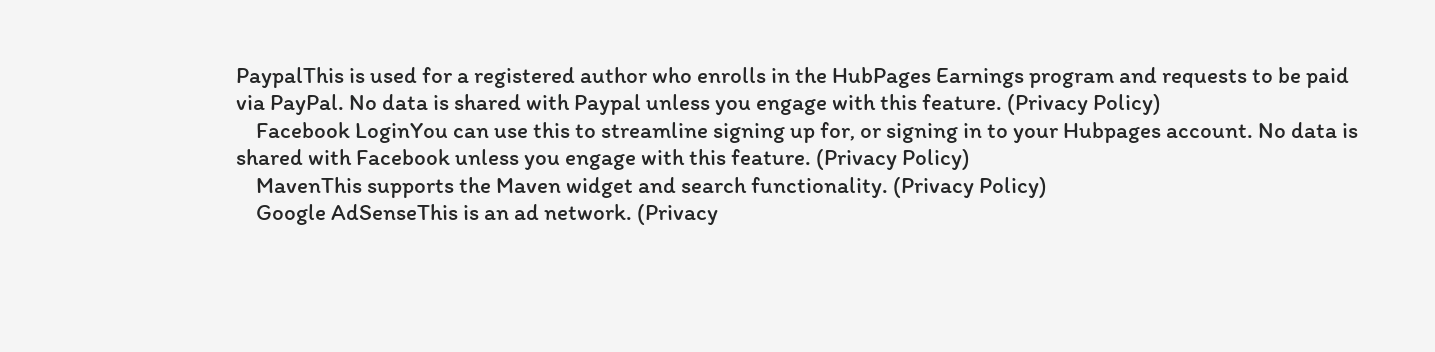PaypalThis is used for a registered author who enrolls in the HubPages Earnings program and requests to be paid via PayPal. No data is shared with Paypal unless you engage with this feature. (Privacy Policy)
    Facebook LoginYou can use this to streamline signing up for, or signing in to your Hubpages account. No data is shared with Facebook unless you engage with this feature. (Privacy Policy)
    MavenThis supports the Maven widget and search functionality. (Privacy Policy)
    Google AdSenseThis is an ad network. (Privacy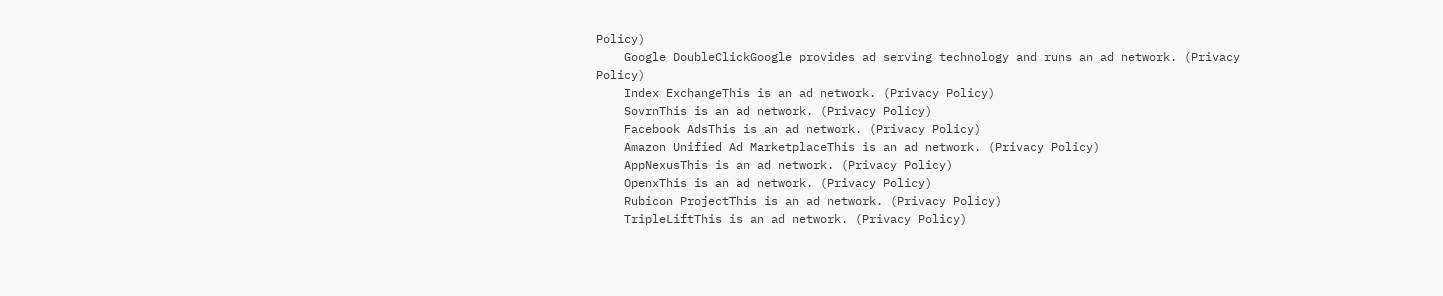Policy)
    Google DoubleClickGoogle provides ad serving technology and runs an ad network. (Privacy Policy)
    Index ExchangeThis is an ad network. (Privacy Policy)
    SovrnThis is an ad network. (Privacy Policy)
    Facebook AdsThis is an ad network. (Privacy Policy)
    Amazon Unified Ad MarketplaceThis is an ad network. (Privacy Policy)
    AppNexusThis is an ad network. (Privacy Policy)
    OpenxThis is an ad network. (Privacy Policy)
    Rubicon ProjectThis is an ad network. (Privacy Policy)
    TripleLiftThis is an ad network. (Privacy Policy)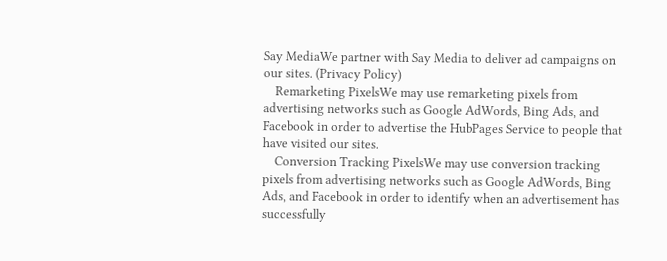Say MediaWe partner with Say Media to deliver ad campaigns on our sites. (Privacy Policy)
    Remarketing PixelsWe may use remarketing pixels from advertising networks such as Google AdWords, Bing Ads, and Facebook in order to advertise the HubPages Service to people that have visited our sites.
    Conversion Tracking PixelsWe may use conversion tracking pixels from advertising networks such as Google AdWords, Bing Ads, and Facebook in order to identify when an advertisement has successfully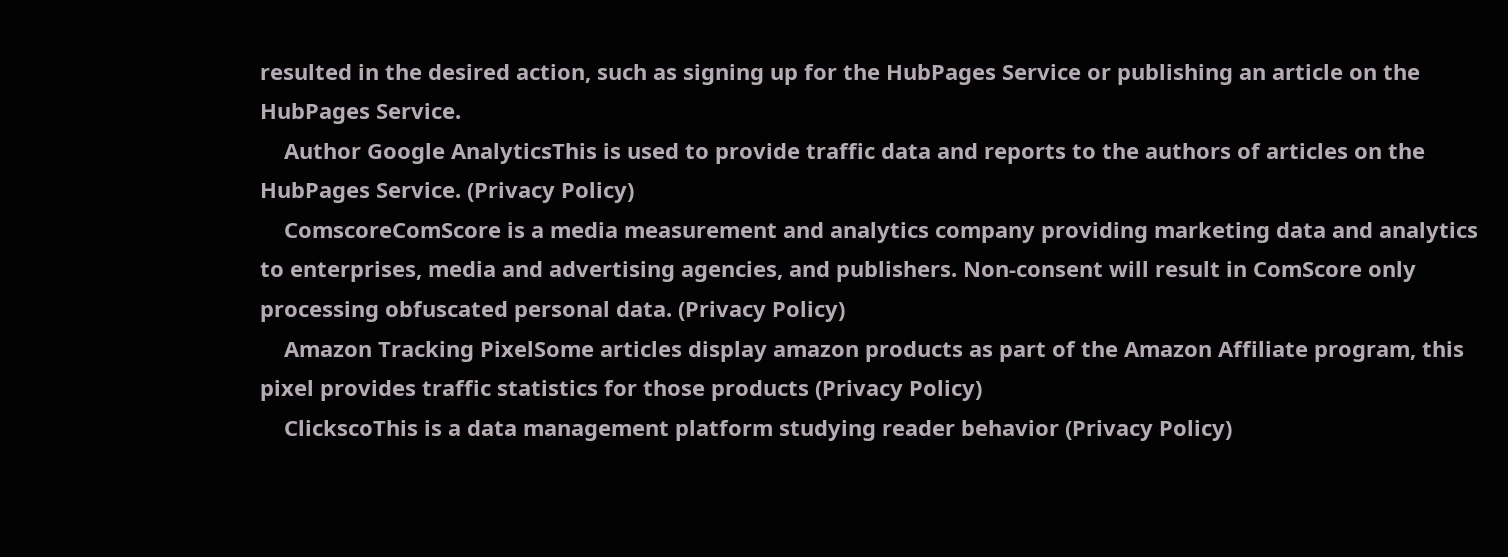resulted in the desired action, such as signing up for the HubPages Service or publishing an article on the HubPages Service.
    Author Google AnalyticsThis is used to provide traffic data and reports to the authors of articles on the HubPages Service. (Privacy Policy)
    ComscoreComScore is a media measurement and analytics company providing marketing data and analytics to enterprises, media and advertising agencies, and publishers. Non-consent will result in ComScore only processing obfuscated personal data. (Privacy Policy)
    Amazon Tracking PixelSome articles display amazon products as part of the Amazon Affiliate program, this pixel provides traffic statistics for those products (Privacy Policy)
    ClickscoThis is a data management platform studying reader behavior (Privacy Policy)